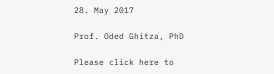28. May 2017

Prof. Oded Ghitza, PhD

Please click here to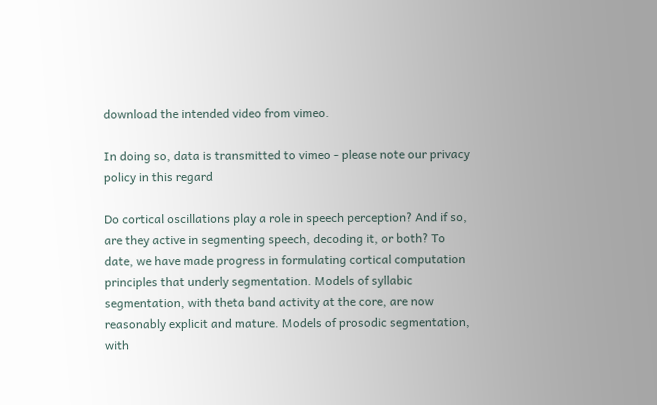download the intended video from vimeo.

In doing so, data is transmitted to vimeo - please note our privacy policy in this regard

Do cortical oscillations play a role in speech perception? And if so, are they active in segmenting speech, decoding it, or both? To date, we have made progress in formulating cortical computation principles that underly segmentation. Models of syllabic segmentation, with theta band activity at the core, are now reasonably explicit and mature. Models of prosodic segmentation, with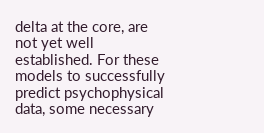delta at the core, are not yet well established. For these models to successfully predict psychophysical data, some necessary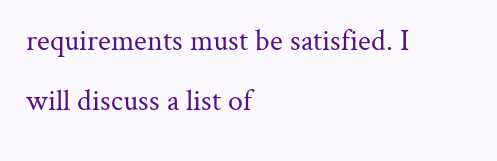requirements must be satisfied. I will discuss a list of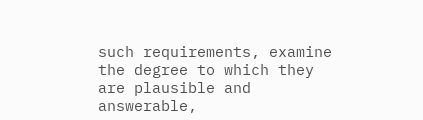such requirements, examine the degree to which they are plausible and answerable,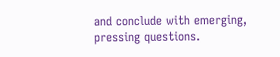and conclude with emerging, pressing questions.